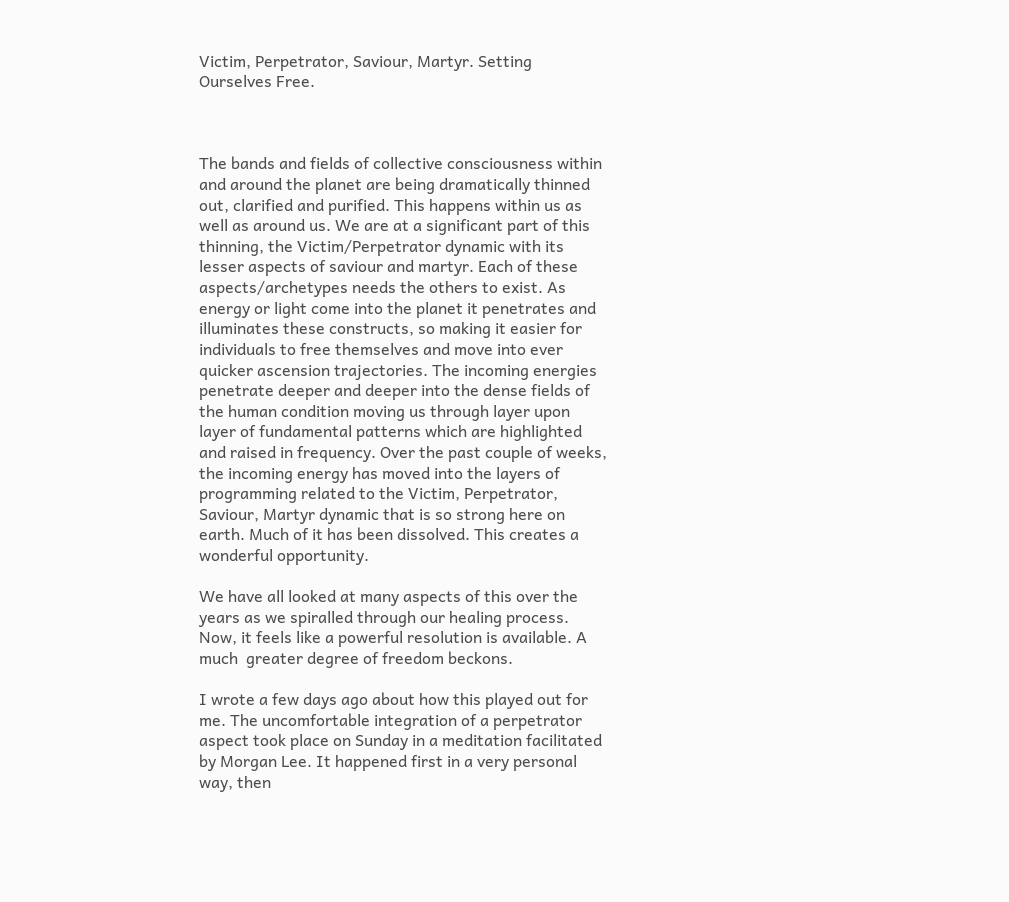Victim, Perpetrator, Saviour, Martyr. Setting Ourselves Free.



The bands and fields of collective consciousness within and around the planet are being dramatically thinned out, clarified and purified. This happens within us as well as around us. We are at a significant part of this thinning, the Victim/Perpetrator dynamic with its lesser aspects of saviour and martyr. Each of these aspects/archetypes needs the others to exist. As energy or light come into the planet it penetrates and illuminates these constructs, so making it easier for individuals to free themselves and move into ever quicker ascension trajectories. The incoming energies penetrate deeper and deeper into the dense fields of the human condition moving us through layer upon layer of fundamental patterns which are highlighted and raised in frequency. Over the past couple of weeks, the incoming energy has moved into the layers of programming related to the Victim, Perpetrator, Saviour, Martyr dynamic that is so strong here on earth. Much of it has been dissolved. This creates a wonderful opportunity.

We have all looked at many aspects of this over the years as we spiralled through our healing process. Now, it feels like a powerful resolution is available. A much  greater degree of freedom beckons.

I wrote a few days ago about how this played out for me. The uncomfortable integration of a perpetrator aspect took place on Sunday in a meditation facilitated by Morgan Lee. It happened first in a very personal way, then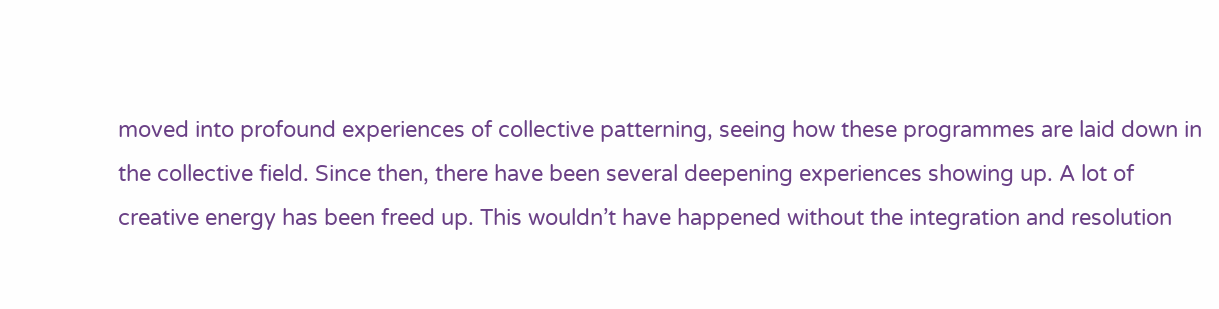moved into profound experiences of collective patterning, seeing how these programmes are laid down in the collective field. Since then, there have been several deepening experiences showing up. A lot of creative energy has been freed up. This wouldn’t have happened without the integration and resolution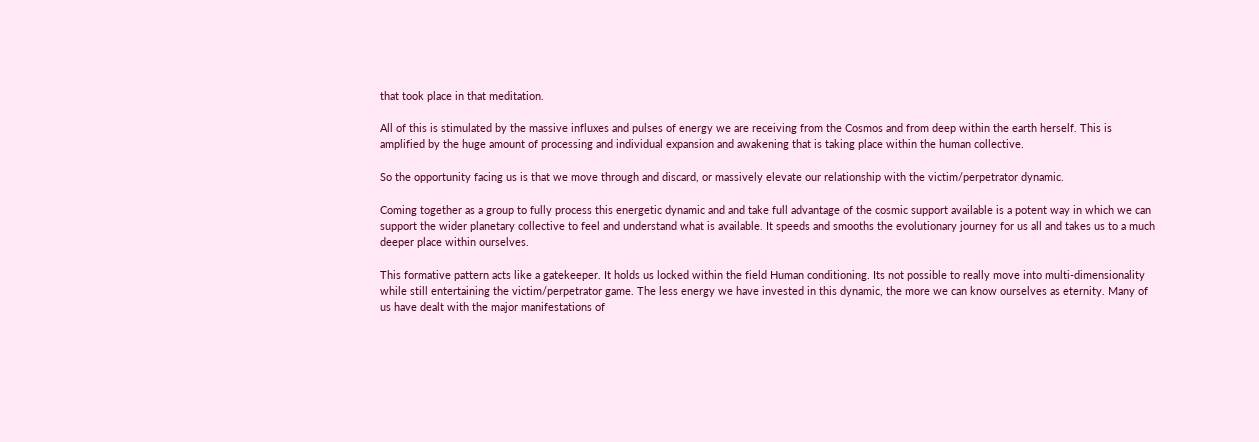that took place in that meditation.

All of this is stimulated by the massive influxes and pulses of energy we are receiving from the Cosmos and from deep within the earth herself. This is amplified by the huge amount of processing and individual expansion and awakening that is taking place within the human collective.

So the opportunity facing us is that we move through and discard, or massively elevate our relationship with the victim/perpetrator dynamic.

Coming together as a group to fully process this energetic dynamic and and take full advantage of the cosmic support available is a potent way in which we can support the wider planetary collective to feel and understand what is available. It speeds and smooths the evolutionary journey for us all and takes us to a much deeper place within ourselves.

This formative pattern acts like a gatekeeper. It holds us locked within the field Human conditioning. Its not possible to really move into multi-dimensionality while still entertaining the victim/perpetrator game. The less energy we have invested in this dynamic, the more we can know ourselves as eternity. Many of us have dealt with the major manifestations of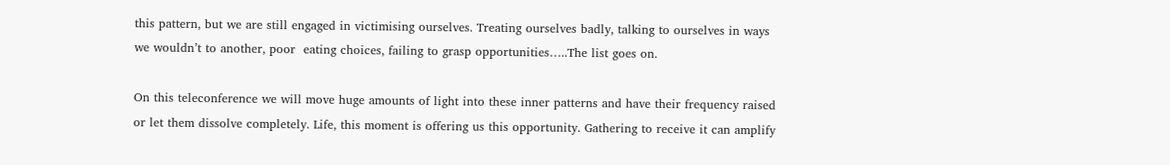this pattern, but we are still engaged in victimising ourselves. Treating ourselves badly, talking to ourselves in ways we wouldn’t to another, poor  eating choices, failing to grasp opportunities…..The list goes on.

On this teleconference we will move huge amounts of light into these inner patterns and have their frequency raised or let them dissolve completely. Life, this moment is offering us this opportunity. Gathering to receive it can amplify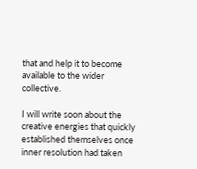that and help it to become available to the wider collective.

I will write soon about the creative energies that quickly established themselves once inner resolution had taken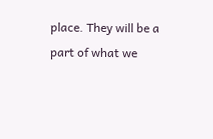place. They will be a part of what we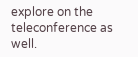explore on the teleconference as well.